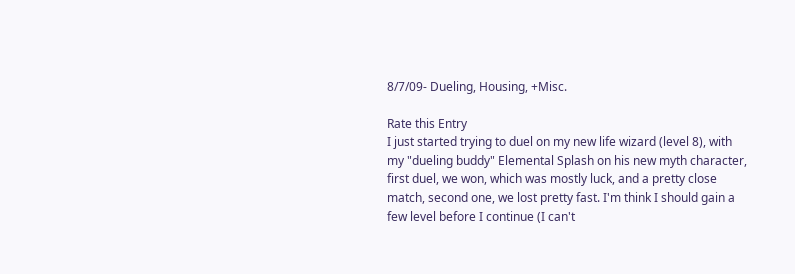8/7/09- Dueling, Housing, +Misc.

Rate this Entry
I just started trying to duel on my new life wizard (level 8), with my "dueling buddy" Elemental Splash on his new myth character, first duel, we won, which was mostly luck, and a pretty close match, second one, we lost pretty fast. I'm think I should gain a few level before I continue (I can't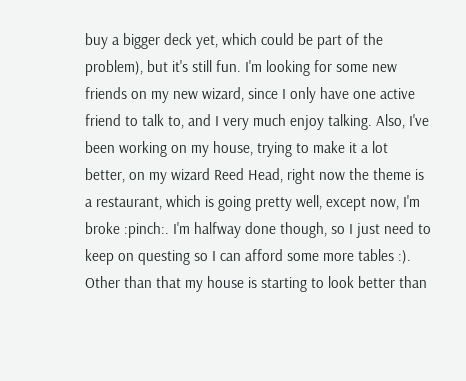buy a bigger deck yet, which could be part of the problem), but it's still fun. I'm looking for some new friends on my new wizard, since I only have one active friend to talk to, and I very much enjoy talking. Also, I've been working on my house, trying to make it a lot better, on my wizard Reed Head, right now the theme is a restaurant, which is going pretty well, except now, I'm broke :pinch:. I'm halfway done though, so I just need to keep on questing so I can afford some more tables :). Other than that my house is starting to look better than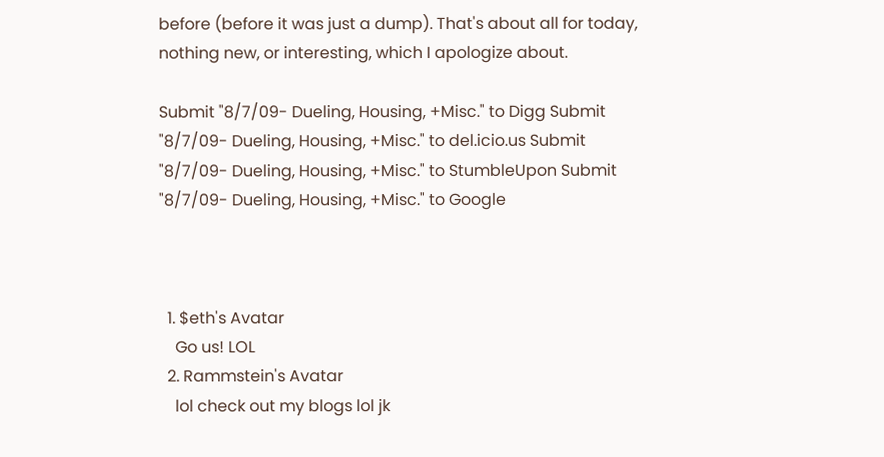before (before it was just a dump). That's about all for today, nothing new, or interesting, which I apologize about.

Submit "8/7/09- Dueling, Housing, +Misc." to Digg Submit "8/7/09- Dueling, Housing, +Misc." to del.icio.us Submit "8/7/09- Dueling, Housing, +Misc." to StumbleUpon Submit "8/7/09- Dueling, Housing, +Misc." to Google



  1. $eth's Avatar
    Go us! LOL
  2. Rammstein's Avatar
    lol check out my blogs lol jk